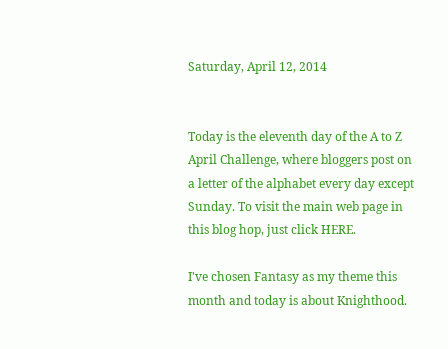Saturday, April 12, 2014


Today is the eleventh day of the A to Z April Challenge, where bloggers post on a letter of the alphabet every day except Sunday. To visit the main web page in this blog hop, just click HERE.

I've chosen Fantasy as my theme this month and today is about Knighthood.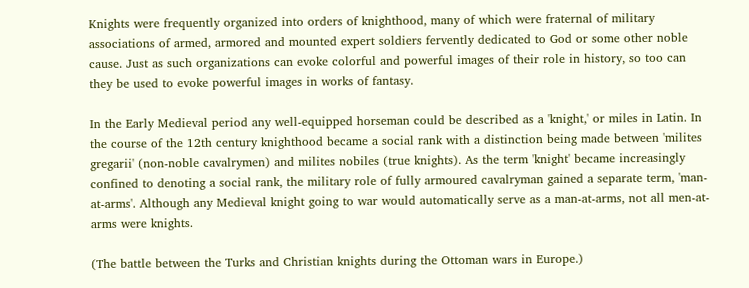Knights were frequently organized into orders of knighthood, many of which were fraternal of military associations of armed, armored and mounted expert soldiers fervently dedicated to God or some other noble cause. Just as such organizations can evoke colorful and powerful images of their role in history, so too can they be used to evoke powerful images in works of fantasy.

In the Early Medieval period any well-equipped horseman could be described as a 'knight,' or miles in Latin. In the course of the 12th century knighthood became a social rank with a distinction being made between 'milites gregarii' (non-noble cavalrymen) and milites nobiles (true knights). As the term 'knight' became increasingly confined to denoting a social rank, the military role of fully armoured cavalryman gained a separate term, 'man-at-arms'. Although any Medieval knight going to war would automatically serve as a man-at-arms, not all men-at-arms were knights.

(The battle between the Turks and Christian knights during the Ottoman wars in Europe.)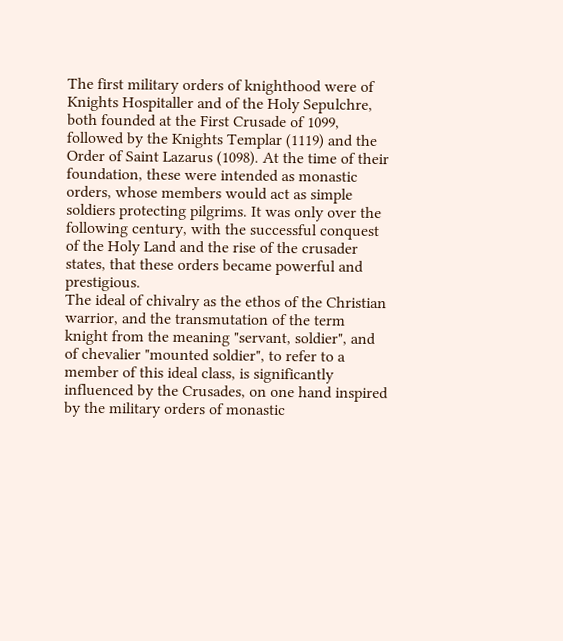The first military orders of knighthood were of Knights Hospitaller and of the Holy Sepulchre, both founded at the First Crusade of 1099, followed by the Knights Templar (1119) and the Order of Saint Lazarus (1098). At the time of their foundation, these were intended as monastic orders, whose members would act as simple soldiers protecting pilgrims. It was only over the following century, with the successful conquest of the Holy Land and the rise of the crusader states, that these orders became powerful and prestigious.
The ideal of chivalry as the ethos of the Christian warrior, and the transmutation of the term knight from the meaning "servant, soldier", and of chevalier "mounted soldier", to refer to a member of this ideal class, is significantly influenced by the Crusades, on one hand inspired by the military orders of monastic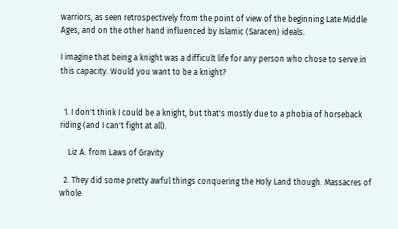warriors, as seen retrospectively from the point of view of the beginning Late Middle Ages, and on the other hand influenced by Islamic (Saracen) ideals.

I imagine that being a knight was a difficult life for any person who chose to serve in this capacity. Would you want to be a knight?


  1. I don't think I could be a knight, but that's mostly due to a phobia of horseback riding (and I can't fight at all).

    Liz A. from Laws of Gravity

  2. They did some pretty awful things conquering the Holy Land though. Massacres of whole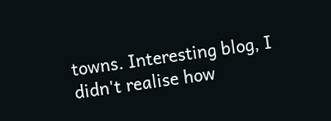towns. Interesting blog, I didn't realise how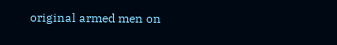original armed men on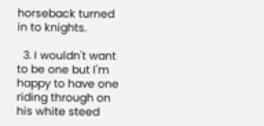horseback turned in to knights.

  3. I wouldn't want to be one but I'm happy to have one riding through on his white steed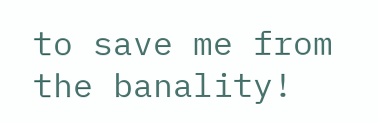to save me from the banality!